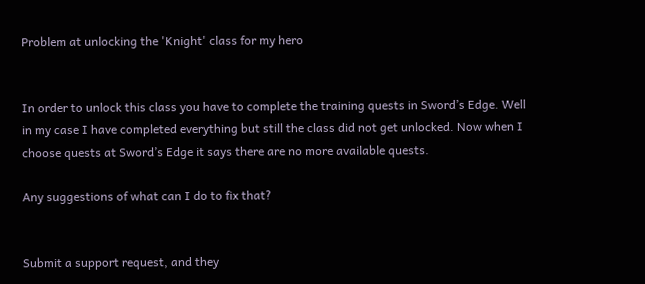Problem at unlocking the 'Knight' class for my hero


In order to unlock this class you have to complete the training quests in Sword’s Edge. Well in my case I have completed everything but still the class did not get unlocked. Now when I choose quests at Sword’s Edge it says there are no more available quests.

Any suggestions of what can I do to fix that?


Submit a support request, and they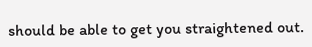should be able to get you straightened out.